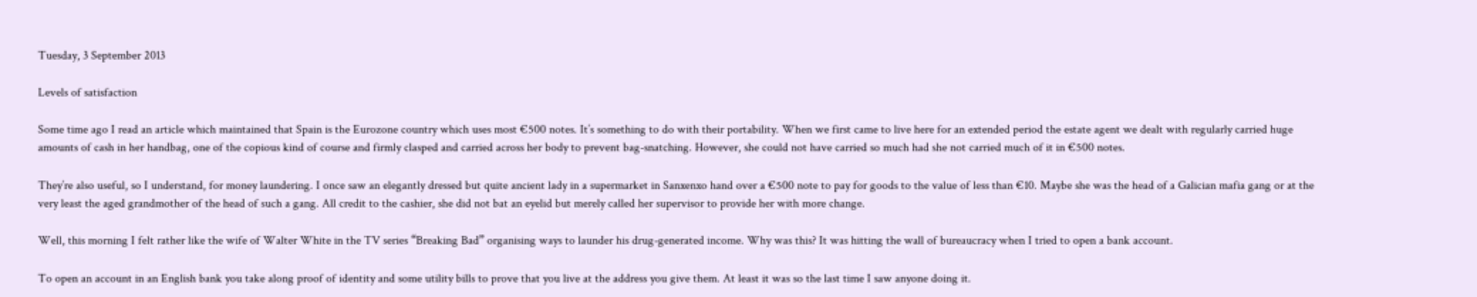Tuesday, 3 September 2013

Levels of satisfaction

Some time ago I read an article which maintained that Spain is the Eurozone country which uses most €500 notes. It’s something to do with their portability. When we first came to live here for an extended period the estate agent we dealt with regularly carried huge amounts of cash in her handbag, one of the copious kind of course and firmly clasped and carried across her body to prevent bag-snatching. However, she could not have carried so much had she not carried much of it in €500 notes.

They’re also useful, so I understand, for money laundering. I once saw an elegantly dressed but quite ancient lady in a supermarket in Sanxenxo hand over a €500 note to pay for goods to the value of less than €10. Maybe she was the head of a Galician mafia gang or at the very least the aged grandmother of the head of such a gang. All credit to the cashier, she did not bat an eyelid but merely called her supervisor to provide her with more change.

Well, this morning I felt rather like the wife of Walter White in the TV series “Breaking Bad” organising ways to launder his drug-generated income. Why was this? It was hitting the wall of bureaucracy when I tried to open a bank account.

To open an account in an English bank you take along proof of identity and some utility bills to prove that you live at the address you give them. At least it was so the last time I saw anyone doing it.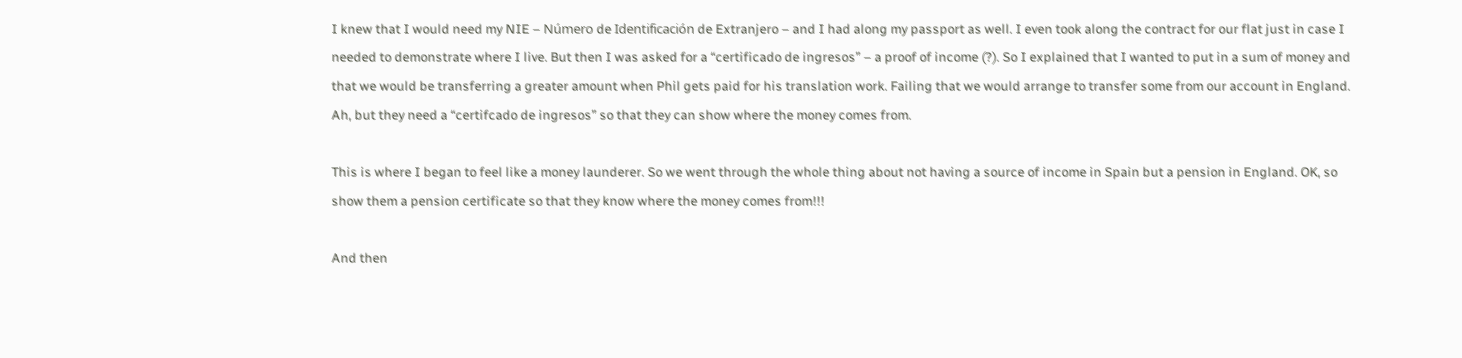I knew that I would need my NIE – Número de Identificación de Extranjero – and I had along my passport as well. I even took along the contract for our flat just in case I needed to demonstrate where I live. But then I was asked for a “certificado de ingresos” – a proof of income (?). So I explained that I wanted to put in a sum of money and that we would be transferring a greater amount when Phil gets paid for his translation work. Failing that we would arrange to transfer some from our account in England. Ah, but they need a “certifcado de ingresos” so that they can show where the money comes from.

This is where I began to feel like a money launderer. So we went through the whole thing about not having a source of income in Spain but a pension in England. OK, so show them a pension certificate so that they know where the money comes from!!!

And then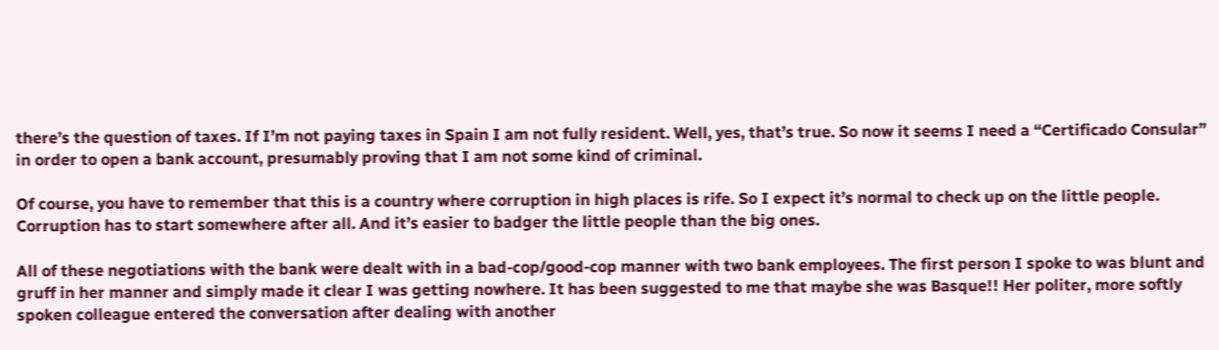there’s the question of taxes. If I’m not paying taxes in Spain I am not fully resident. Well, yes, that’s true. So now it seems I need a “Certificado Consular” in order to open a bank account, presumably proving that I am not some kind of criminal.

Of course, you have to remember that this is a country where corruption in high places is rife. So I expect it’s normal to check up on the little people. Corruption has to start somewhere after all. And it’s easier to badger the little people than the big ones.

All of these negotiations with the bank were dealt with in a bad-cop/good-cop manner with two bank employees. The first person I spoke to was blunt and gruff in her manner and simply made it clear I was getting nowhere. It has been suggested to me that maybe she was Basque!! Her politer, more softly spoken colleague entered the conversation after dealing with another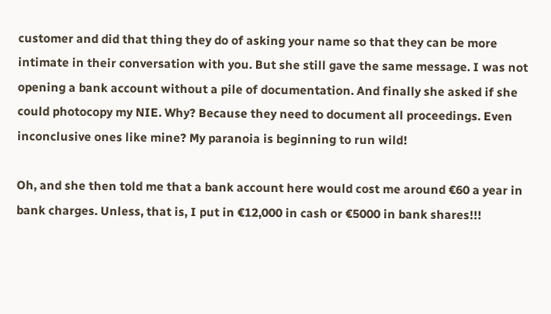customer and did that thing they do of asking your name so that they can be more intimate in their conversation with you. But she still gave the same message. I was not opening a bank account without a pile of documentation. And finally she asked if she could photocopy my NIE. Why? Because they need to document all proceedings. Even inconclusive ones like mine? My paranoia is beginning to run wild!

Oh, and she then told me that a bank account here would cost me around €60 a year in bank charges. Unless, that is, I put in €12,000 in cash or €5000 in bank shares!!!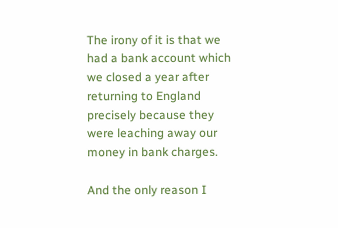The irony of it is that we had a bank account which we closed a year after returning to England precisely because they were leaching away our money in bank charges.

And the only reason I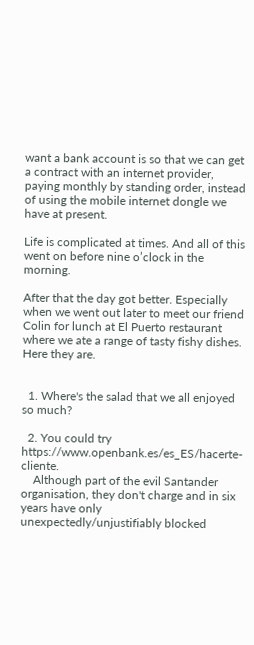want a bank account is so that we can get a contract with an internet provider, paying monthly by standing order, instead of using the mobile internet dongle we have at present.

Life is complicated at times. And all of this went on before nine o’clock in the morning.

After that the day got better. Especially when we went out later to meet our friend Colin for lunch at El Puerto restaurant where we ate a range of tasty fishy dishes. Here they are.


  1. Where's the salad that we all enjoyed so much?

  2. You could try https://www.openbank.es/es_ES/hacerte-cliente.
    Although part of the evil Santander organisation, they don't charge and in six years have only unexpectedly/unjustifiably blocked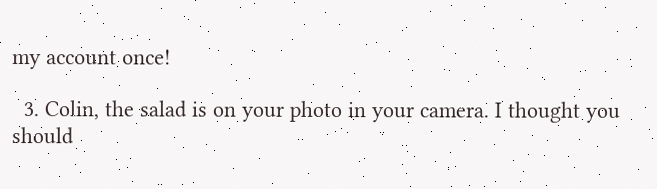my account once!

  3. Colin, the salad is on your photo in your camera. I thought you should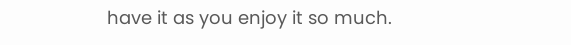have it as you enjoy it so much.